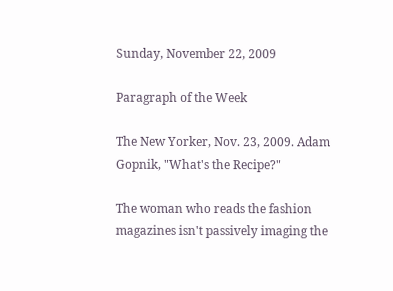Sunday, November 22, 2009

Paragraph of the Week

The New Yorker, Nov. 23, 2009. Adam Gopnik, "What's the Recipe?"

The woman who reads the fashion magazines isn't passively imaging the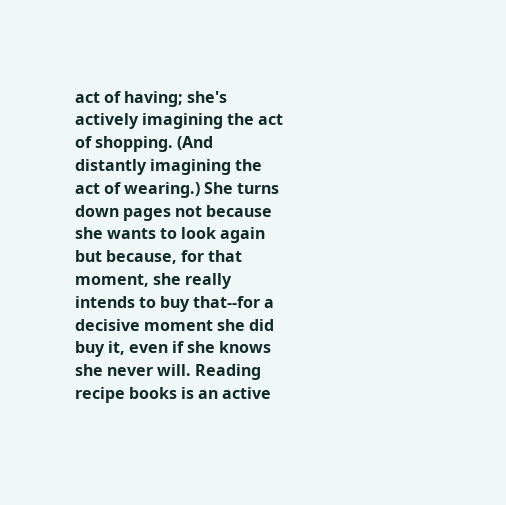act of having; she's actively imagining the act of shopping. (And distantly imagining the act of wearing.) She turns down pages not because she wants to look again but because, for that moment, she really intends to buy that--for a decisive moment she did buy it, even if she knows she never will. Reading recipe books is an active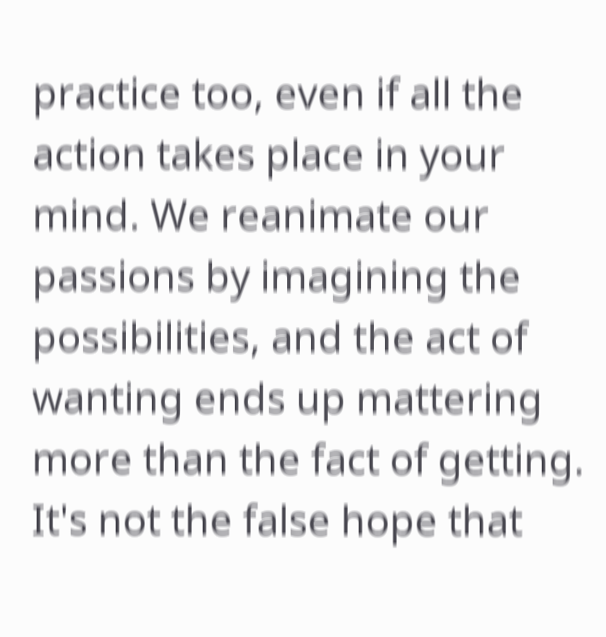practice too, even if all the action takes place in your mind. We reanimate our passions by imagining the possibilities, and the act of wanting ends up mattering more than the fact of getting. It's not the false hope that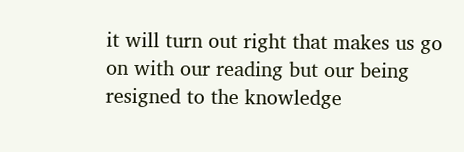it will turn out right that makes us go on with our reading but our being resigned to the knowledge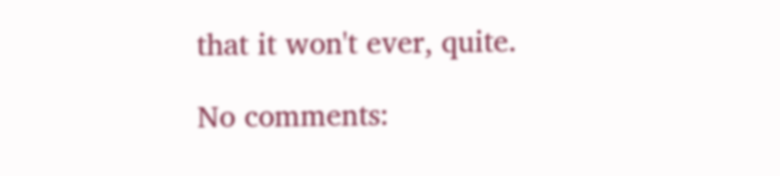that it won't ever, quite.

No comments: